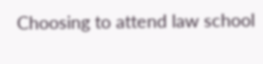Choosing to attend law school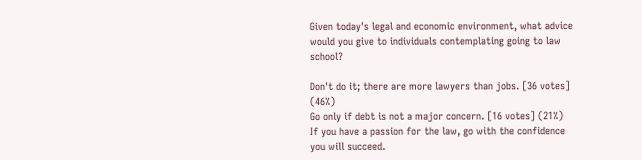Given today's legal and economic environment, what advice would you give to individuals contemplating going to law school?

Don't do it; there are more lawyers than jobs. [36 votes] (46%)
Go only if debt is not a major concern. [16 votes] (21%)
If you have a passion for the law, go with the confidence you will succeed.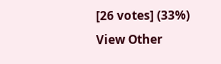[26 votes] (33%)
View Other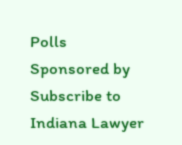Polls
Sponsored by
Subscribe to Indiana Lawyer